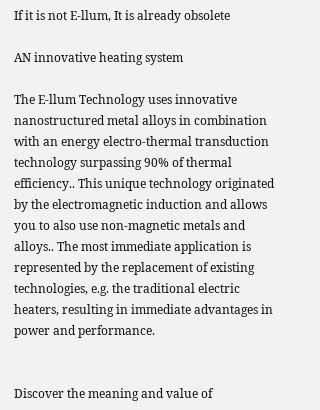If it is not E-llum, It is already obsolete

AN innovative heating system

The E-llum Technology uses innovative nanostructured metal alloys in combination with an energy electro-thermal transduction technology surpassing 90% of thermal efficiency.. This unique technology originated by the electromagnetic induction and allows you to also use non-magnetic metals and alloys.. The most immediate application is represented by the replacement of existing technologies, e.g. the traditional electric heaters, resulting in immediate advantages in power and performance.


Discover the meaning and value of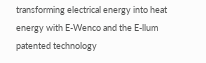transforming electrical energy into heat energy with E-Wenco and the E-llum patented technology